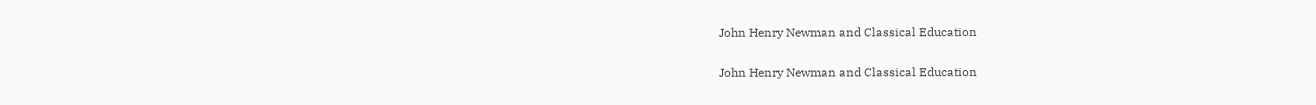John Henry Newman and Classical Education

John Henry Newman and Classical Education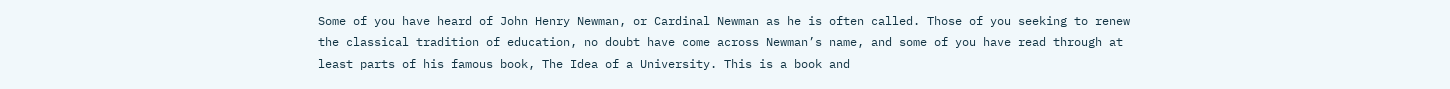Some of you have heard of John Henry Newman, or Cardinal Newman as he is often called. Those of you seeking to renew the classical tradition of education, no doubt have come across Newman’s name, and some of you have read through at least parts of his famous book, The Idea of a University. This is a book and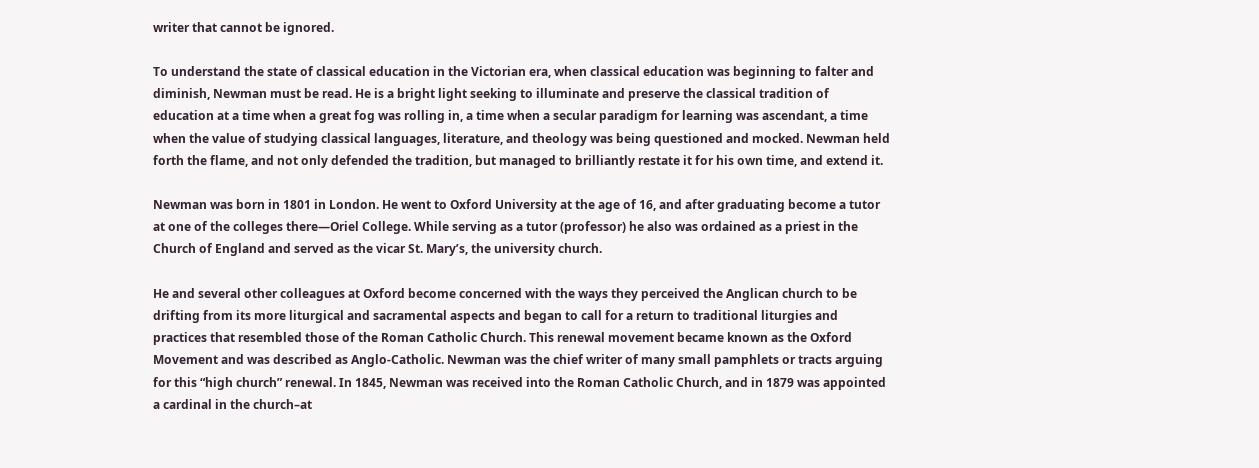writer that cannot be ignored.

To understand the state of classical education in the Victorian era, when classical education was beginning to falter and diminish, Newman must be read. He is a bright light seeking to illuminate and preserve the classical tradition of education at a time when a great fog was rolling in, a time when a secular paradigm for learning was ascendant, a time when the value of studying classical languages, literature, and theology was being questioned and mocked. Newman held forth the flame, and not only defended the tradition, but managed to brilliantly restate it for his own time, and extend it.

Newman was born in 1801 in London. He went to Oxford University at the age of 16, and after graduating become a tutor at one of the colleges there—Oriel College. While serving as a tutor (professor) he also was ordained as a priest in the Church of England and served as the vicar St. Mary’s, the university church.

He and several other colleagues at Oxford become concerned with the ways they perceived the Anglican church to be drifting from its more liturgical and sacramental aspects and began to call for a return to traditional liturgies and practices that resembled those of the Roman Catholic Church. This renewal movement became known as the Oxford Movement and was described as Anglo-Catholic. Newman was the chief writer of many small pamphlets or tracts arguing for this “high church” renewal. In 1845, Newman was received into the Roman Catholic Church, and in 1879 was appointed a cardinal in the church–at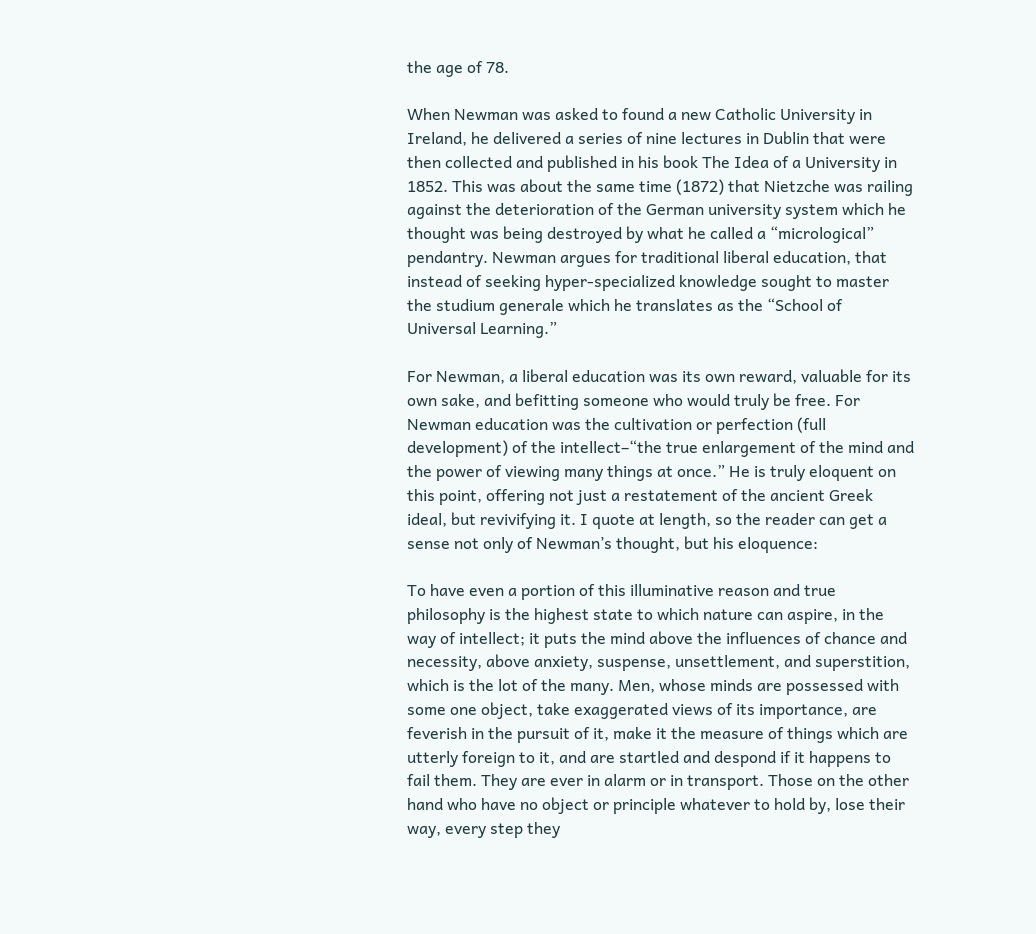the age of 78.

When Newman was asked to found a new Catholic University in Ireland, he delivered a series of nine lectures in Dublin that were then collected and published in his book The Idea of a University in 1852. This was about the same time (1872) that Nietzche was railing against the deterioration of the German university system which he thought was being destroyed by what he called a “micrological” pendantry. Newman argues for traditional liberal education, that instead of seeking hyper-specialized knowledge sought to master the studium generale which he translates as the “School of Universal Learning.”

For Newman, a liberal education was its own reward, valuable for its own sake, and befitting someone who would truly be free. For Newman education was the cultivation or perfection (full development) of the intellect–“the true enlargement of the mind and the power of viewing many things at once.” He is truly eloquent on this point, offering not just a restatement of the ancient Greek ideal, but revivifying it. I quote at length, so the reader can get a sense not only of Newman’s thought, but his eloquence:

To have even a portion of this illuminative reason and true philosophy is the highest state to which nature can aspire, in the way of intellect; it puts the mind above the influences of chance and necessity, above anxiety, suspense, unsettlement, and superstition, which is the lot of the many. Men, whose minds are possessed with some one object, take exaggerated views of its importance, are feverish in the pursuit of it, make it the measure of things which are utterly foreign to it, and are startled and despond if it happens to fail them. They are ever in alarm or in transport. Those on the other hand who have no object or principle whatever to hold by, lose their way, every step they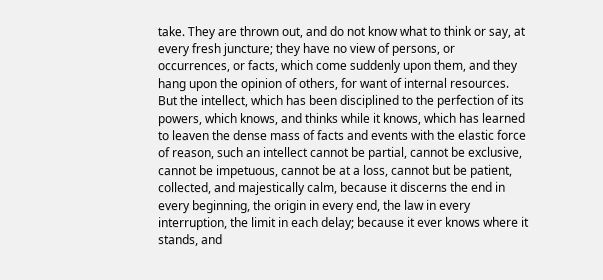take. They are thrown out, and do not know what to think or say, at every fresh juncture; they have no view of persons, or occurrences, or facts, which come suddenly upon them, and they hang upon the opinion of others, for want of internal resources. But the intellect, which has been disciplined to the perfection of its powers, which knows, and thinks while it knows, which has learned to leaven the dense mass of facts and events with the elastic force of reason, such an intellect cannot be partial, cannot be exclusive, cannot be impetuous, cannot be at a loss, cannot but be patient, collected, and majestically calm, because it discerns the end in every beginning, the origin in every end, the law in every interruption, the limit in each delay; because it ever knows where it stands, and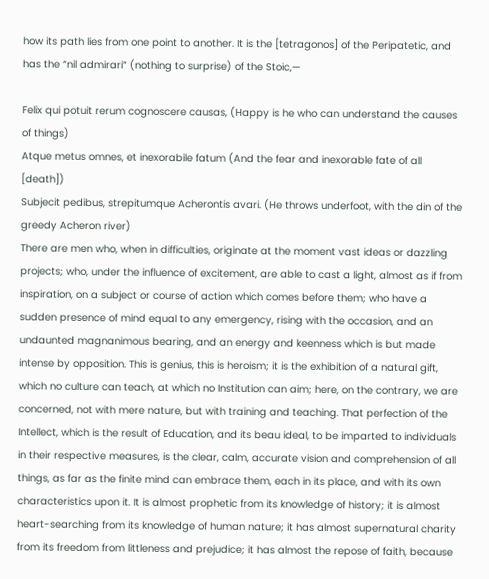how its path lies from one point to another. It is the [tetragonos] of the Peripatetic, and has the “nil admirari” (nothing to surprise) of the Stoic,—

Felix qui potuit rerum cognoscere causas, (Happy is he who can understand the causes of things)
Atque metus omnes, et inexorabile fatum (And the fear and inexorable fate of all [death])
Subjecit pedibus, strepitumque Acherontis avari. (He throws underfoot, with the din of the greedy Acheron river)
There are men who, when in difficulties, originate at the moment vast ideas or dazzling projects; who, under the influence of excitement, are able to cast a light, almost as if from inspiration, on a subject or course of action which comes before them; who have a sudden presence of mind equal to any emergency, rising with the occasion, and an undaunted magnanimous bearing, and an energy and keenness which is but made intense by opposition. This is genius, this is heroism; it is the exhibition of a natural gift, which no culture can teach, at which no Institution can aim; here, on the contrary, we are concerned, not with mere nature, but with training and teaching. That perfection of the Intellect, which is the result of Education, and its beau ideal, to be imparted to individuals in their respective measures, is the clear, calm, accurate vision and comprehension of all things, as far as the finite mind can embrace them, each in its place, and with its own characteristics upon it. It is almost prophetic from its knowledge of history; it is almost heart-searching from its knowledge of human nature; it has almost supernatural charity from its freedom from littleness and prejudice; it has almost the repose of faith, because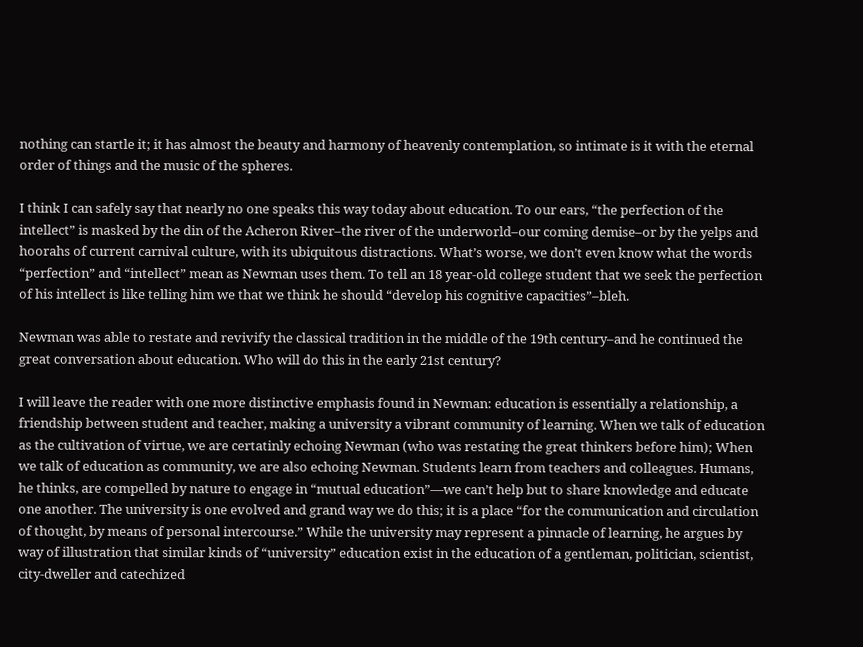nothing can startle it; it has almost the beauty and harmony of heavenly contemplation, so intimate is it with the eternal order of things and the music of the spheres.

I think I can safely say that nearly no one speaks this way today about education. To our ears, “the perfection of the intellect” is masked by the din of the Acheron River–the river of the underworld–our coming demise–or by the yelps and hoorahs of current carnival culture, with its ubiquitous distractions. What’s worse, we don’t even know what the words “perfection” and “intellect” mean as Newman uses them. To tell an 18 year-old college student that we seek the perfection of his intellect is like telling him we that we think he should “develop his cognitive capacities”–bleh.

Newman was able to restate and revivify the classical tradition in the middle of the 19th century–and he continued the great conversation about education. Who will do this in the early 21st century?

I will leave the reader with one more distinctive emphasis found in Newman: education is essentially a relationship, a friendship between student and teacher, making a university a vibrant community of learning. When we talk of education as the cultivation of virtue, we are certatinly echoing Newman (who was restating the great thinkers before him); When we talk of education as community, we are also echoing Newman. Students learn from teachers and colleagues. Humans, he thinks, are compelled by nature to engage in “mutual education”—we can’t help but to share knowledge and educate one another. The university is one evolved and grand way we do this; it is a place “for the communication and circulation of thought, by means of personal intercourse.” While the university may represent a pinnacle of learning, he argues by way of illustration that similar kinds of “university” education exist in the education of a gentleman, politician, scientist, city-dweller and catechized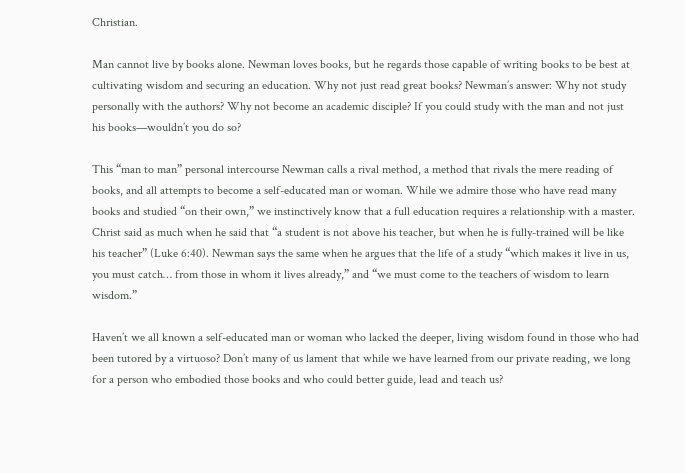Christian.

Man cannot live by books alone. Newman loves books, but he regards those capable of writing books to be best at cultivating wisdom and securing an education. Why not just read great books? Newman’s answer: Why not study personally with the authors? Why not become an academic disciple? If you could study with the man and not just his books—wouldn’t you do so?

This “man to man” personal intercourse Newman calls a rival method, a method that rivals the mere reading of books, and all attempts to become a self-educated man or woman. While we admire those who have read many books and studied “on their own,” we instinctively know that a full education requires a relationship with a master. Christ said as much when he said that “a student is not above his teacher, but when he is fully-trained will be like his teacher” (Luke 6:40). Newman says the same when he argues that the life of a study “which makes it live in us, you must catch… from those in whom it lives already,” and “we must come to the teachers of wisdom to learn wisdom.”

Haven’t we all known a self-educated man or woman who lacked the deeper, living wisdom found in those who had been tutored by a virtuoso? Don’t many of us lament that while we have learned from our private reading, we long for a person who embodied those books and who could better guide, lead and teach us?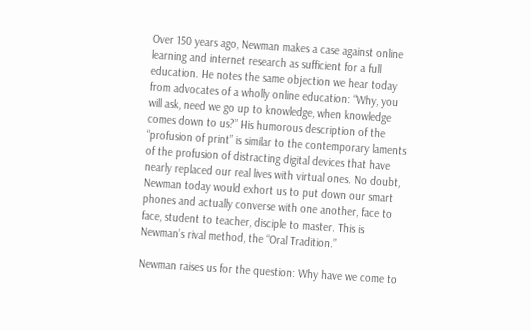Over 150 years ago, Newman makes a case against online learning and internet research as sufficient for a full education. He notes the same objection we hear today from advocates of a wholly online education: “Why, you will ask, need we go up to knowledge, when knowledge comes down to us?” His humorous description of the “profusion of print” is similar to the contemporary laments of the profusion of distracting digital devices that have nearly replaced our real lives with virtual ones. No doubt, Newman today would exhort us to put down our smart phones and actually converse with one another, face to face, student to teacher, disciple to master. This is Newman’s rival method, the “Oral Tradition.”

Newman raises us for the question: Why have we come to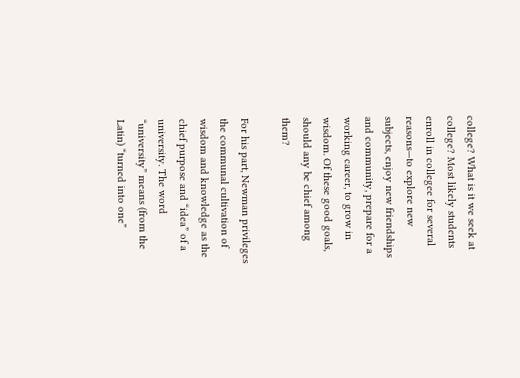college? What is it we seek at college? Most likely students enroll in collegee for several reasons—to explore new subjects, enjoy new friendships and community, prepare for a working career, to grow in wisdom. Of these good goals, should any be chief among them?

For his part, Newman privileges the communal cultivation of wisdom and knowledge as the chief purpose and “idea” of a university. The word “university” means (from the Latin) “turned into one”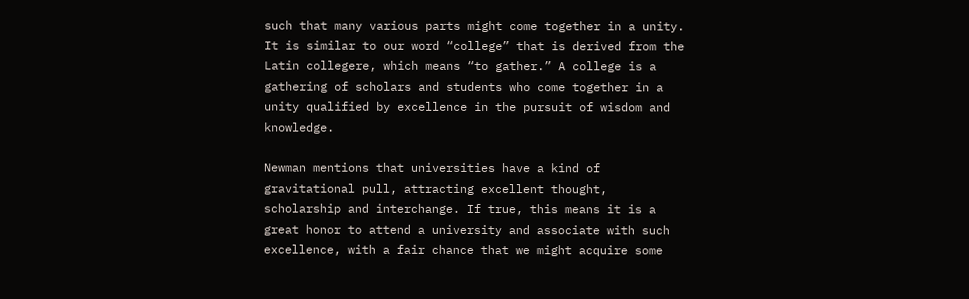such that many various parts might come together in a unity. It is similar to our word “college” that is derived from the Latin collegere, which means “to gather.” A college is a gathering of scholars and students who come together in a unity qualified by excellence in the pursuit of wisdom and knowledge.

Newman mentions that universities have a kind of gravitational pull, attracting excellent thought, scholarship and interchange. If true, this means it is a great honor to attend a university and associate with such excellence, with a fair chance that we might acquire some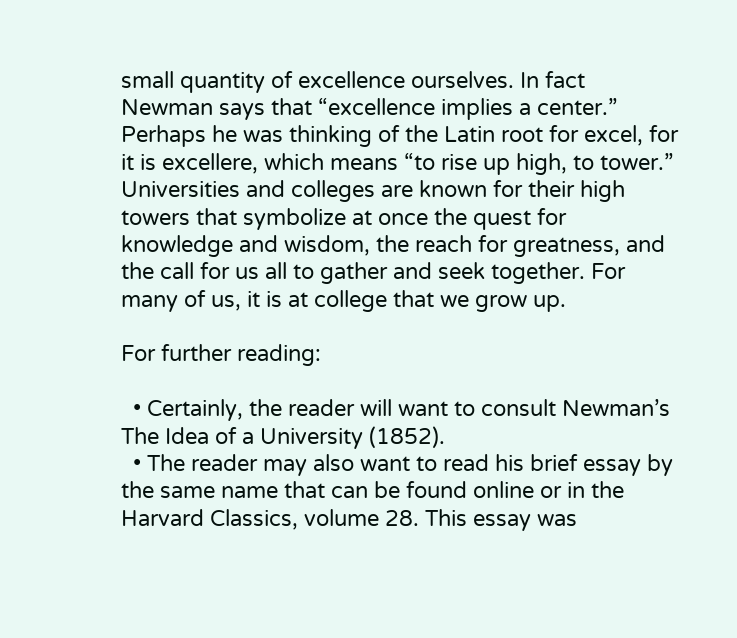small quantity of excellence ourselves. In fact Newman says that “excellence implies a center.” Perhaps he was thinking of the Latin root for excel, for it is excellere, which means “to rise up high, to tower.” Universities and colleges are known for their high towers that symbolize at once the quest for knowledge and wisdom, the reach for greatness, and the call for us all to gather and seek together. For many of us, it is at college that we grow up.

For further reading:

  • Certainly, the reader will want to consult Newman’s The Idea of a University (1852).
  • The reader may also want to read his brief essay by the same name that can be found online or in the Harvard Classics, volume 28. This essay was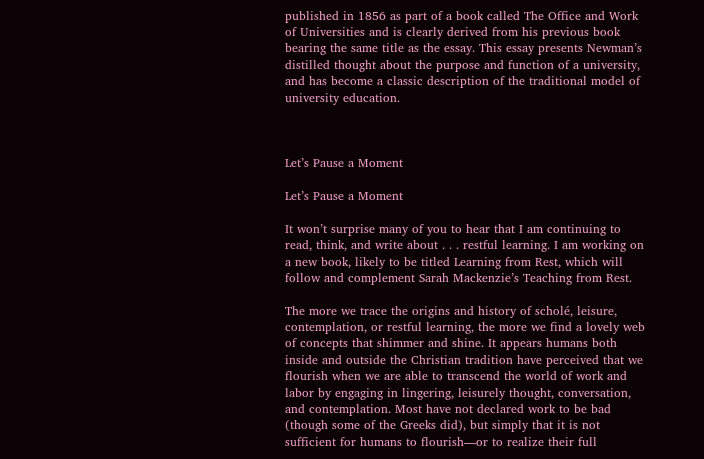published in 1856 as part of a book called The Office and Work of Universities and is clearly derived from his previous book bearing the same title as the essay. This essay presents Newman’s distilled thought about the purpose and function of a university, and has become a classic description of the traditional model of university education.



Let’s Pause a Moment

Let’s Pause a Moment

It won’t surprise many of you to hear that I am continuing to read, think, and write about . . . restful learning. I am working on a new book, likely to be titled Learning from Rest, which will follow and complement Sarah Mackenzie’s Teaching from Rest.

The more we trace the origins and history of scholé, leisure, contemplation, or restful learning, the more we find a lovely web of concepts that shimmer and shine. It appears humans both inside and outside the Christian tradition have perceived that we flourish when we are able to transcend the world of work and labor by engaging in lingering, leisurely thought, conversation, and contemplation. Most have not declared work to be bad (though some of the Greeks did), but simply that it is not sufficient for humans to flourish—or to realize their full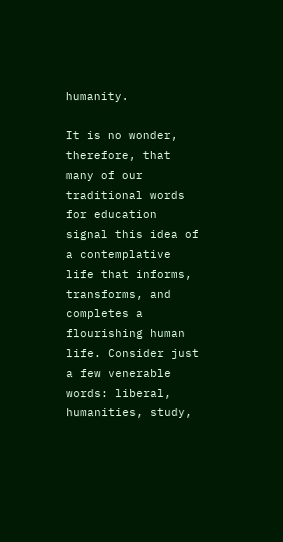humanity.

It is no wonder, therefore, that many of our traditional words for education signal this idea of a contemplative life that informs, transforms, and completes a flourishing human life. Consider just a few venerable words: liberal, humanities, study,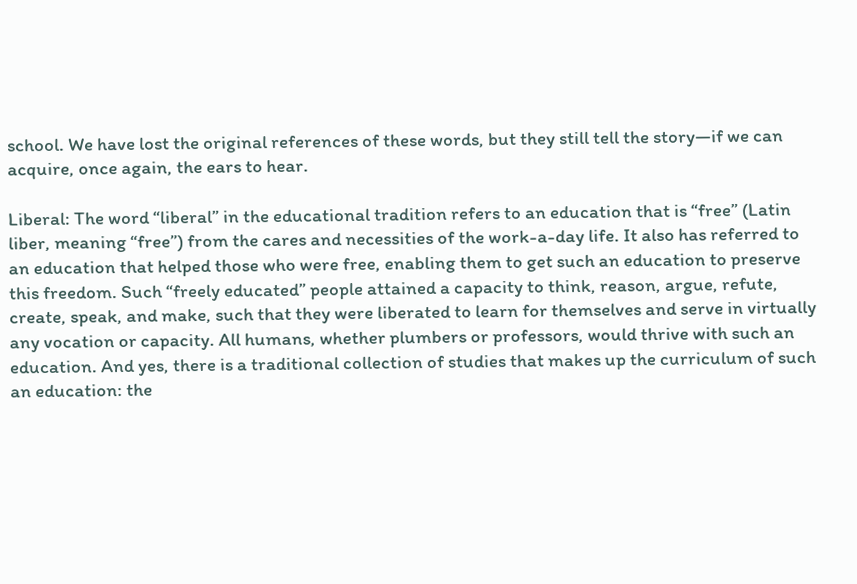school. We have lost the original references of these words, but they still tell the story—if we can acquire, once again, the ears to hear.

Liberal: The word “liberal” in the educational tradition refers to an education that is “free” (Latin liber, meaning “free”) from the cares and necessities of the work-a-day life. It also has referred to an education that helped those who were free, enabling them to get such an education to preserve this freedom. Such “freely educated” people attained a capacity to think, reason, argue, refute, create, speak, and make, such that they were liberated to learn for themselves and serve in virtually any vocation or capacity. All humans, whether plumbers or professors, would thrive with such an education. And yes, there is a traditional collection of studies that makes up the curriculum of such an education: the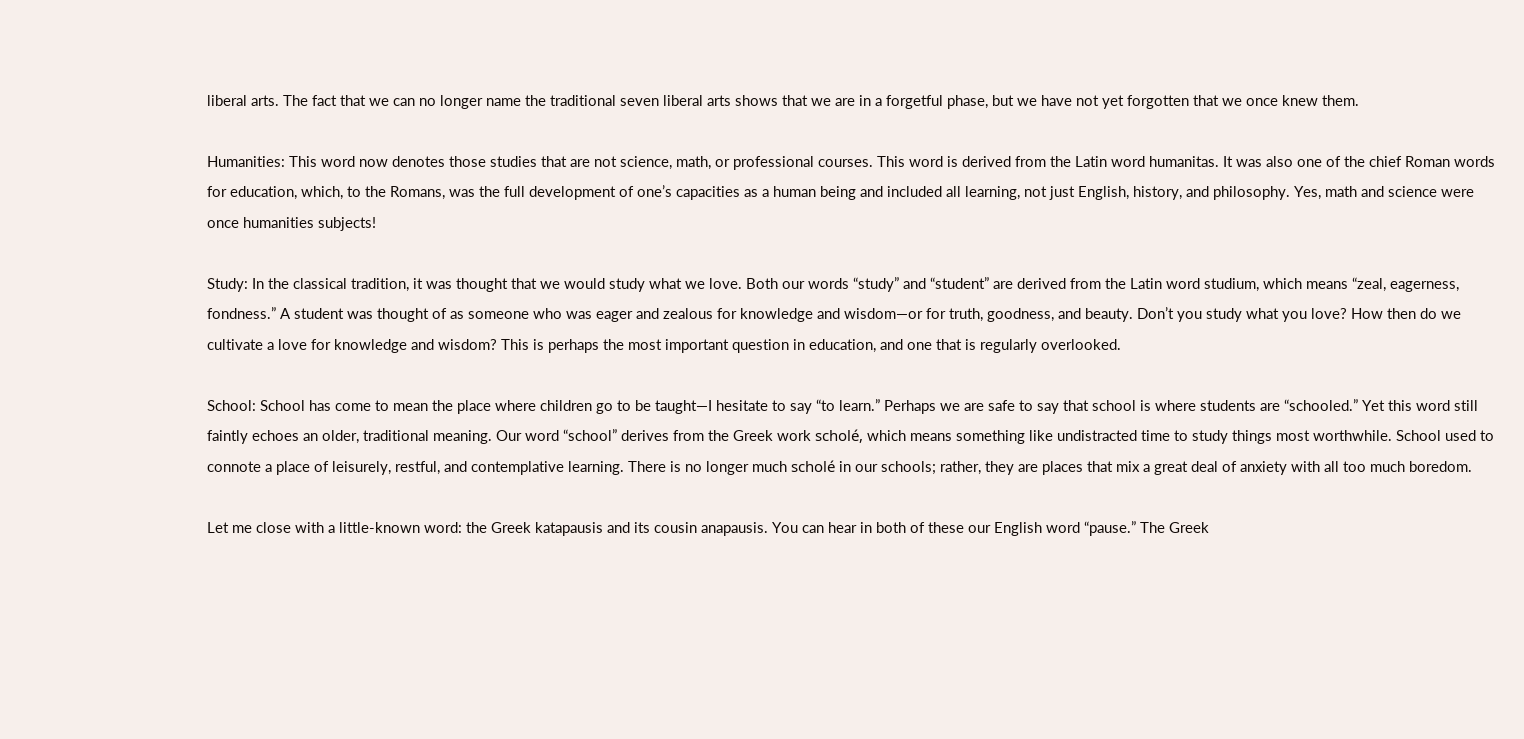liberal arts. The fact that we can no longer name the traditional seven liberal arts shows that we are in a forgetful phase, but we have not yet forgotten that we once knew them.

Humanities: This word now denotes those studies that are not science, math, or professional courses. This word is derived from the Latin word humanitas. It was also one of the chief Roman words for education, which, to the Romans, was the full development of one’s capacities as a human being and included all learning, not just English, history, and philosophy. Yes, math and science were once humanities subjects!

Study: In the classical tradition, it was thought that we would study what we love. Both our words “study” and “student” are derived from the Latin word studium, which means “zeal, eagerness, fondness.” A student was thought of as someone who was eager and zealous for knowledge and wisdom—or for truth, goodness, and beauty. Don’t you study what you love? How then do we cultivate a love for knowledge and wisdom? This is perhaps the most important question in education, and one that is regularly overlooked.

School: School has come to mean the place where children go to be taught—I hesitate to say “to learn.” Perhaps we are safe to say that school is where students are “schooled.” Yet this word still faintly echoes an older, traditional meaning. Our word “school” derives from the Greek work scholé, which means something like undistracted time to study things most worthwhile. School used to connote a place of leisurely, restful, and contemplative learning. There is no longer much scholé in our schools; rather, they are places that mix a great deal of anxiety with all too much boredom.

Let me close with a little-known word: the Greek katapausis and its cousin anapausis. You can hear in both of these our English word “pause.” The Greek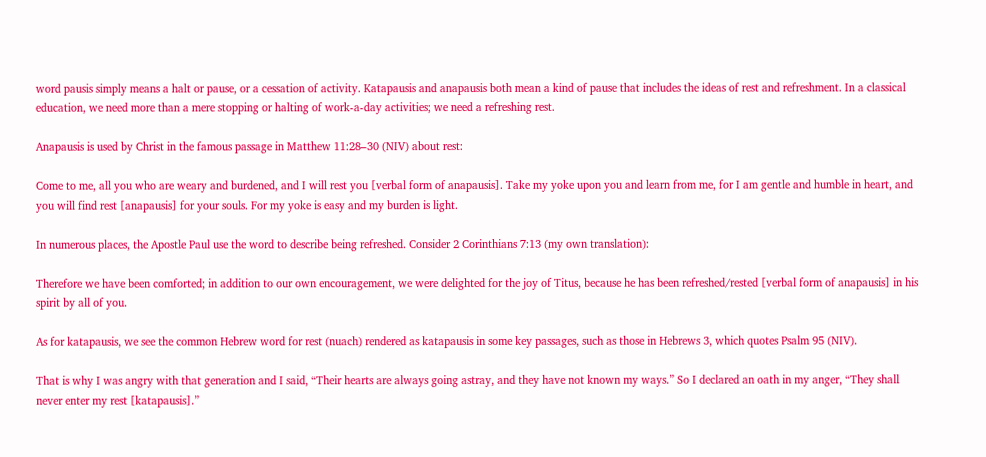word pausis simply means a halt or pause, or a cessation of activity. Katapausis and anapausis both mean a kind of pause that includes the ideas of rest and refreshment. In a classical education, we need more than a mere stopping or halting of work-a-day activities; we need a refreshing rest.

Anapausis is used by Christ in the famous passage in Matthew 11:28–30 (NIV) about rest:

Come to me, all you who are weary and burdened, and I will rest you [verbal form of anapausis]. Take my yoke upon you and learn from me, for I am gentle and humble in heart, and you will find rest [anapausis] for your souls. For my yoke is easy and my burden is light.

In numerous places, the Apostle Paul use the word to describe being refreshed. Consider 2 Corinthians 7:13 (my own translation):

Therefore we have been comforted; in addition to our own encouragement, we were delighted for the joy of Titus, because he has been refreshed/rested [verbal form of anapausis] in his spirit by all of you.

As for katapausis, we see the common Hebrew word for rest (nuach) rendered as katapausis in some key passages, such as those in Hebrews 3, which quotes Psalm 95 (NIV).

That is why I was angry with that generation and I said, “Their hearts are always going astray, and they have not known my ways.” So I declared an oath in my anger, “They shall never enter my rest [katapausis].”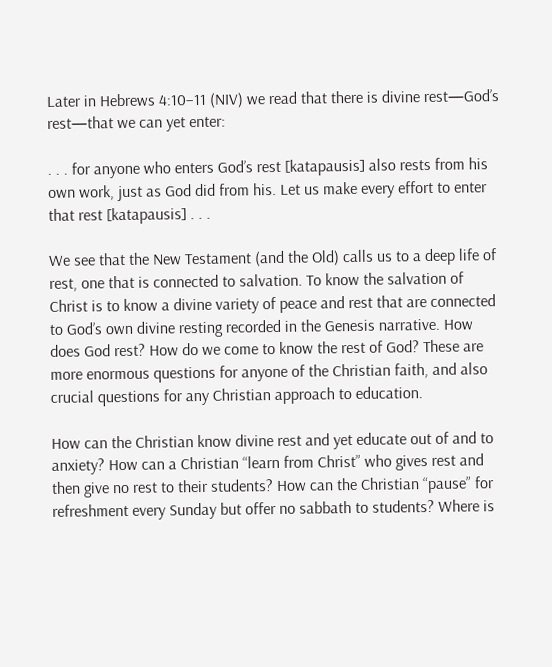Later in Hebrews 4:10–11 (NIV) we read that there is divine rest—God’s rest—that we can yet enter:

. . . for anyone who enters God’s rest [katapausis] also rests from his own work, just as God did from his. Let us make every effort to enter that rest [katapausis] . . .

We see that the New Testament (and the Old) calls us to a deep life of rest, one that is connected to salvation. To know the salvation of Christ is to know a divine variety of peace and rest that are connected to God’s own divine resting recorded in the Genesis narrative. How does God rest? How do we come to know the rest of God? These are more enormous questions for anyone of the Christian faith, and also crucial questions for any Christian approach to education.

How can the Christian know divine rest and yet educate out of and to anxiety? How can a Christian “learn from Christ” who gives rest and then give no rest to their students? How can the Christian “pause” for refreshment every Sunday but offer no sabbath to students? Where is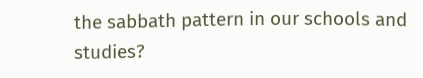the sabbath pattern in our schools and studies?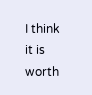I think it is worth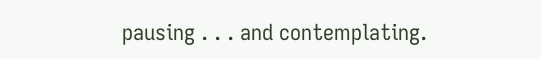pausing . . . and contemplating.